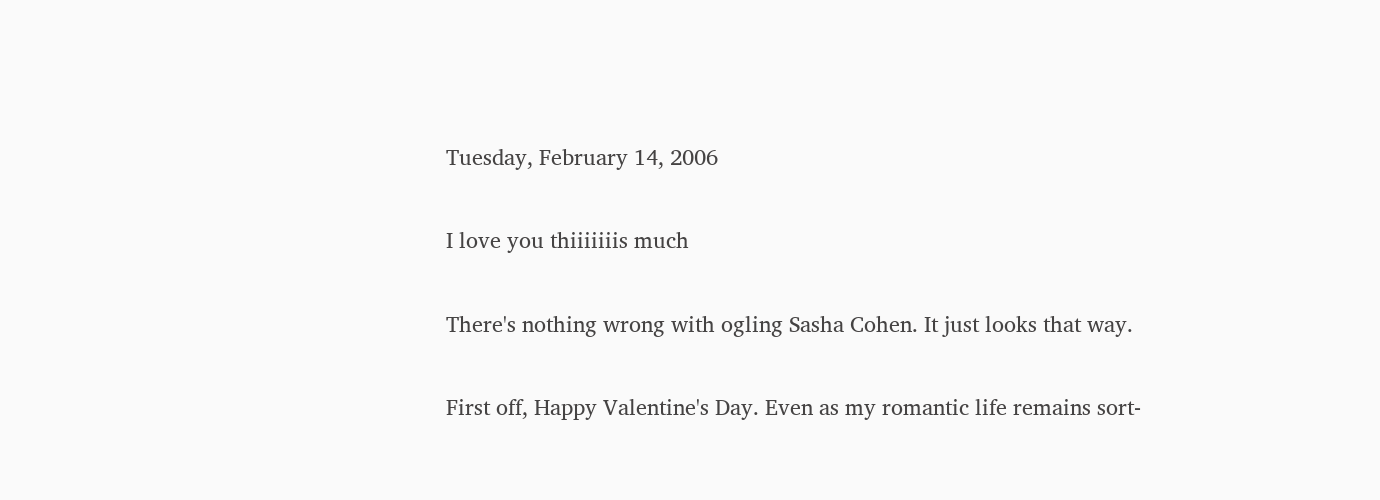Tuesday, February 14, 2006

I love you thiiiiiiis much

There's nothing wrong with ogling Sasha Cohen. It just looks that way.

First off, Happy Valentine's Day. Even as my romantic life remains sort-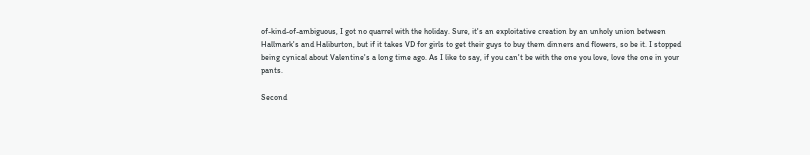of-kind-of-ambiguous, I got no quarrel with the holiday. Sure, it's an exploitative creation by an unholy union between Hallmark's and Haliburton, but if it takes VD for girls to get their guys to buy them dinners and flowers, so be it. I stopped being cynical about Valentine's a long time ago. As I like to say, if you can't be with the one you love, love the one in your pants.

Second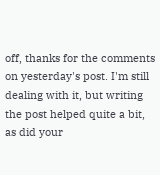off, thanks for the comments on yesterday's post. I'm still dealing with it, but writing the post helped quite a bit, as did your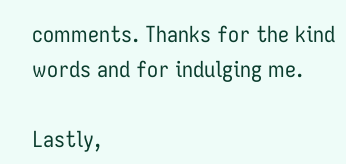comments. Thanks for the kind words and for indulging me.

Lastly,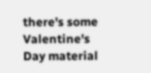there's some Valentine's Day material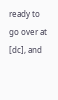ready to go over at [dc], and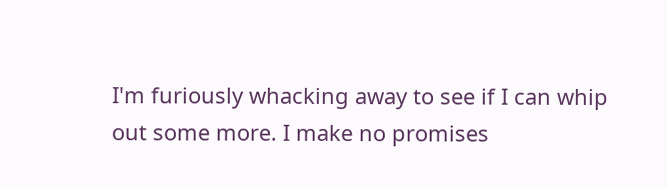I'm furiously whacking away to see if I can whip out some more. I make no promises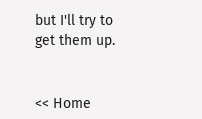but I'll try to get them up.


<< Home